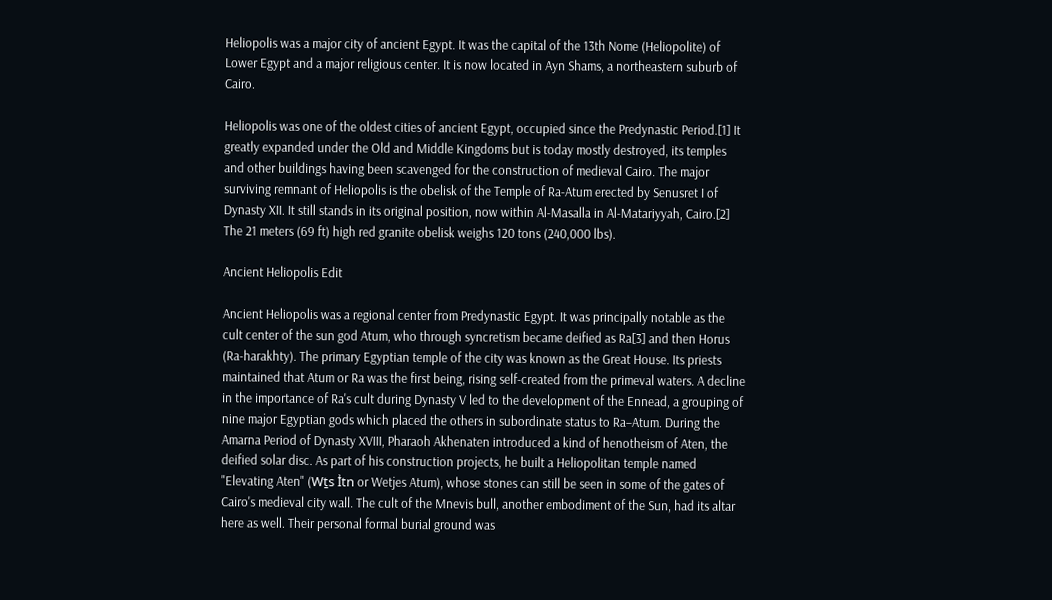Heliopolis was a major city of ancient Egypt. It was the capital of the 13th Nome (Heliopolite) of Lower Egypt and a major religious center. It is now located in Ayn Shams, a northeastern suburb of Cairo.

Heliopolis was one of the oldest cities of ancient Egypt, occupied since the Predynastic Period.[1] It greatly expanded under the Old and Middle Kingdoms but is today mostly destroyed, its temples and other buildings having been scavenged for the construction of medieval Cairo. The major surviving remnant of Heliopolis is the obelisk of the Temple of Ra-Atum erected by Senusret I of Dynasty XII. It still stands in its original position, now within Al-Masalla in Al-Matariyyah, Cairo.[2] The 21 meters (69 ft) high red granite obelisk weighs 120 tons (240,000 lbs).

Ancient Heliopolis Edit

Ancient Heliopolis was a regional center from Predynastic Egypt. It was principally notable as the cult center of the sun god Atum, who through syncretism became deified as Ra[3] and then Horus (Ra-harakhty). The primary Egyptian temple of the city was known as the Great House. Its priests maintained that Atum or Ra was the first being, rising self-created from the primeval waters. A decline in the importance of Ra's cult during Dynasty V led to the development of the Ennead, a grouping of nine major Egyptian gods which placed the others in subordinate status to Ra–Atum. During the Amarna Period of Dynasty XVIII, Pharaoh Akhenaten introduced a kind of henotheism of Aten, the deified solar disc. As part of his construction projects, he built a Heliopolitan temple named "Elevating Aten" (Wṯs I͗tn or Wetjes Atum), whose stones can still be seen in some of the gates of Cairo's medieval city wall. The cult of the Mnevis bull, another embodiment of the Sun, had its altar here as well. Their personal formal burial ground was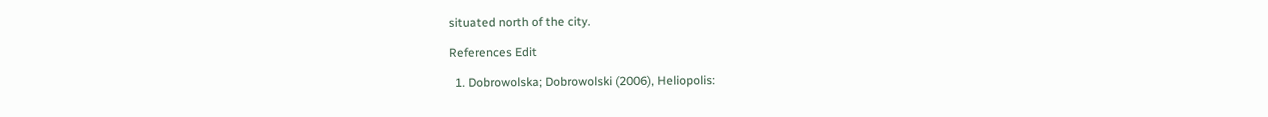situated north of the city.

References Edit

  1. Dobrowolska; Dobrowolski (2006), Heliopolis: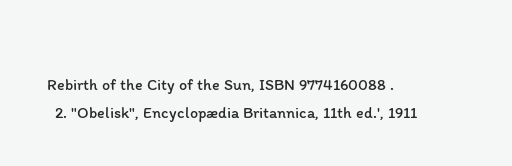Rebirth of the City of the Sun, ISBN 9774160088 .
  2. "Obelisk", Encyclopædia Britannica, 11th ed.', 1911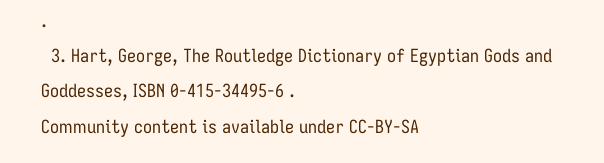.
  3. Hart, George, The Routledge Dictionary of Egyptian Gods and Goddesses, ISBN 0-415-34495-6 .
Community content is available under CC-BY-SA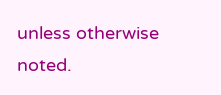unless otherwise noted.